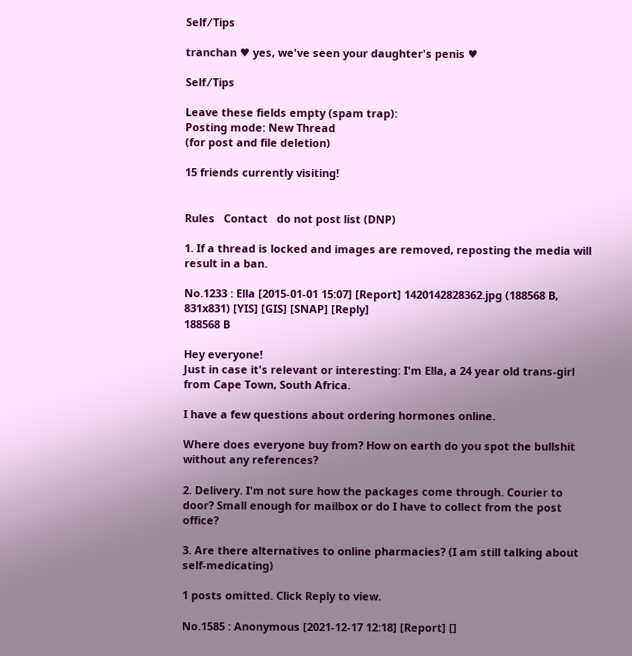Self ⁄ Tips

tranchan ♥ yes, we've seen your daughter's penis ♥

Self ⁄ Tips

Leave these fields empty (spam trap):
Posting mode: New Thread
(for post and file deletion)

15 friends currently visiting!


Rules   Contact   do not post list (DNP)

1. If a thread is locked and images are removed, reposting the media will result in a ban.

No.1233 : Ella [2015-01-01 15:07] [Report] 1420142828362.jpg (188568 B, 831x831) [YIS] [GIS] [SNAP] [Reply]
188568 B

Hey everyone!
Just in case it's relevant or interesting: I'm Ella, a 24 year old trans-girl from Cape Town, South Africa.

I have a few questions about ordering hormones online.

Where does everyone buy from? How on earth do you spot the bullshit without any references?

2. Delivery. I'm not sure how the packages come through. Courier to door? Small enough for mailbox or do I have to collect from the post office?

3. Are there alternatives to online pharmacies? (I am still talking about self-medicating)

1 posts omitted. Click Reply to view.

No.1585 : Anonymous [2021-12-17 12:18] [Report] []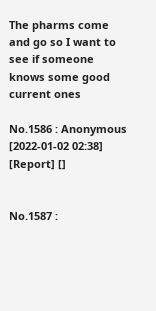The pharms come and go so I want to see if someone knows some good current ones

No.1586 : Anonymous [2022-01-02 02:38] [Report] []


No.1587 :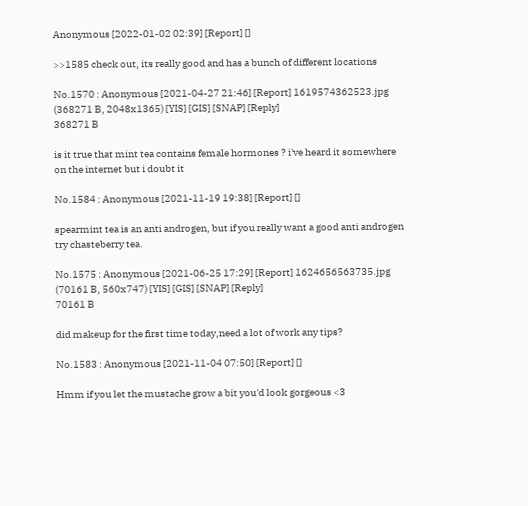Anonymous [2022-01-02 02:39] [Report] []

>>1585 check out, its really good and has a bunch of different locations

No.1570 : Anonymous [2021-04-27 21:46] [Report] 1619574362523.jpg (368271 B, 2048x1365) [YIS] [GIS] [SNAP] [Reply]
368271 B

is it true that mint tea contains female hormones ? i've heard it somewhere on the internet but i doubt it

No.1584 : Anonymous [2021-11-19 19:38] [Report] []

spearmint tea is an anti androgen, but if you really want a good anti androgen try chasteberry tea.

No.1575 : Anonymous [2021-06-25 17:29] [Report] 1624656563735.jpg (70161 B, 560x747) [YIS] [GIS] [SNAP] [Reply]
70161 B

did makeup for the first time today,need a lot of work any tips?

No.1583 : Anonymous [2021-11-04 07:50] [Report] []

Hmm if you let the mustache grow a bit you'd look gorgeous <3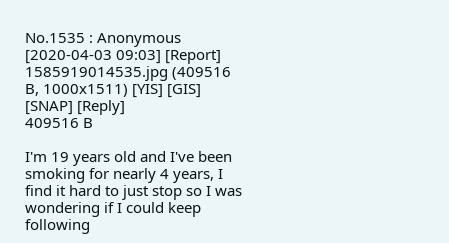No.1535 : Anonymous [2020-04-03 09:03] [Report] 1585919014535.jpg (409516 B, 1000x1511) [YIS] [GIS] [SNAP] [Reply]
409516 B

I'm 19 years old and I've been smoking for nearly 4 years, I find it hard to just stop so I was wondering if I could keep following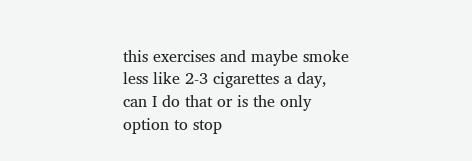this exercises and maybe smoke less like 2-3 cigarettes a day, can I do that or is the only option to stop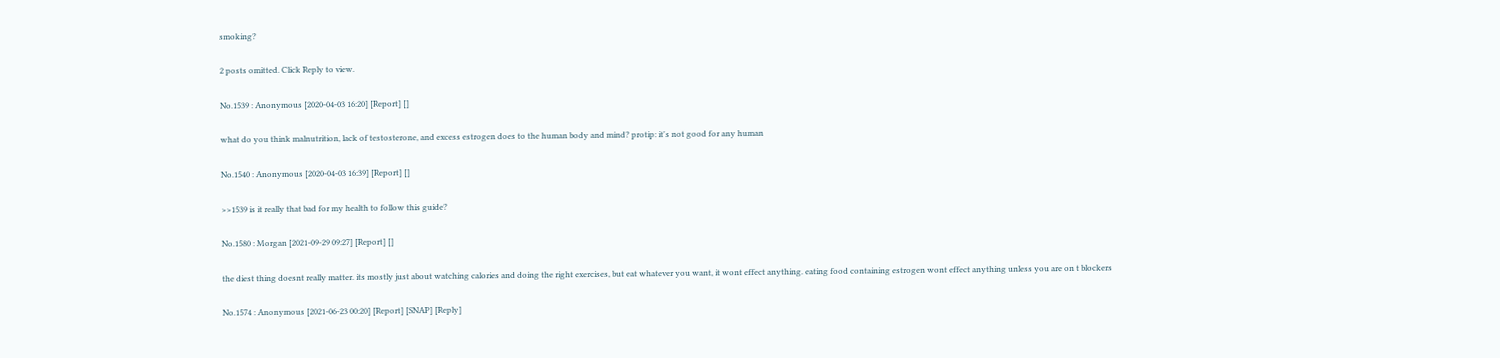smoking?

2 posts omitted. Click Reply to view.

No.1539 : Anonymous [2020-04-03 16:20] [Report] []

what do you think malnutrition, lack of testosterone, and excess estrogen does to the human body and mind? protip: it's not good for any human

No.1540 : Anonymous [2020-04-03 16:39] [Report] []

>>1539 is it really that bad for my health to follow this guide?

No.1580 : Morgan [2021-09-29 09:27] [Report] []

the diest thing doesnt really matter. its mostly just about watching calories and doing the right exercises, but eat whatever you want, it wont effect anything. eating food containing estrogen wont effect anything unless you are on t blockers

No.1574 : Anonymous [2021-06-23 00:20] [Report] [SNAP] [Reply]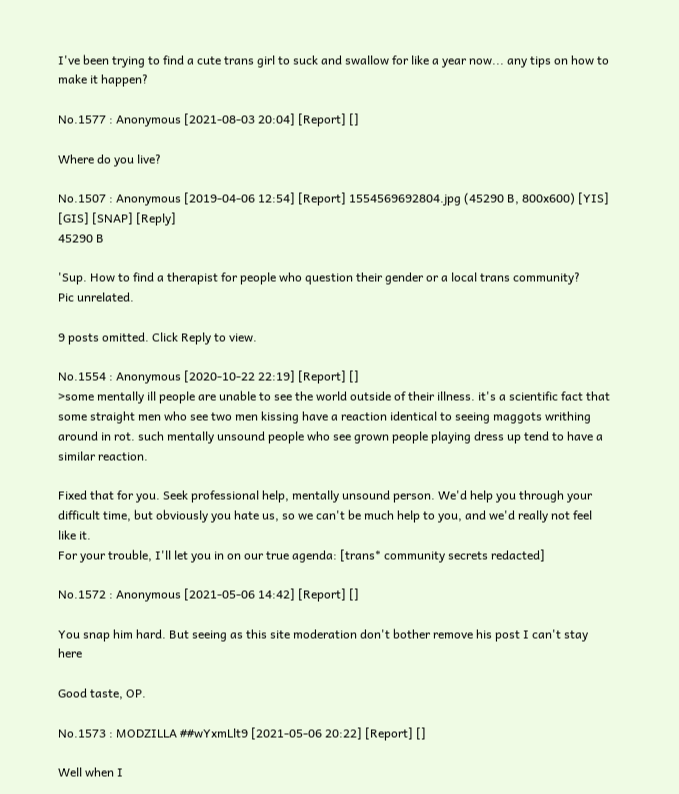I've been trying to find a cute trans girl to suck and swallow for like a year now... any tips on how to make it happen?

No.1577 : Anonymous [2021-08-03 20:04] [Report] []

Where do you live?

No.1507 : Anonymous [2019-04-06 12:54] [Report] 1554569692804.jpg (45290 B, 800x600) [YIS] [GIS] [SNAP] [Reply]
45290 B

'Sup. How to find a therapist for people who question their gender or a local trans community?
Pic unrelated.

9 posts omitted. Click Reply to view.

No.1554 : Anonymous [2020-10-22 22:19] [Report] []
>some mentally ill people are unable to see the world outside of their illness. it's a scientific fact that some straight men who see two men kissing have a reaction identical to seeing maggots writhing around in rot. such mentally unsound people who see grown people playing dress up tend to have a similar reaction.

Fixed that for you. Seek professional help, mentally unsound person. We'd help you through your difficult time, but obviously you hate us, so we can't be much help to you, and we'd really not feel like it.
For your trouble, I'll let you in on our true agenda: [trans* community secrets redacted]

No.1572 : Anonymous [2021-05-06 14:42] [Report] []

You snap him hard. But seeing as this site moderation don't bother remove his post I can't stay here

Good taste, OP.

No.1573 : MODZILLA ##wYxmLlt9 [2021-05-06 20:22] [Report] []

Well when I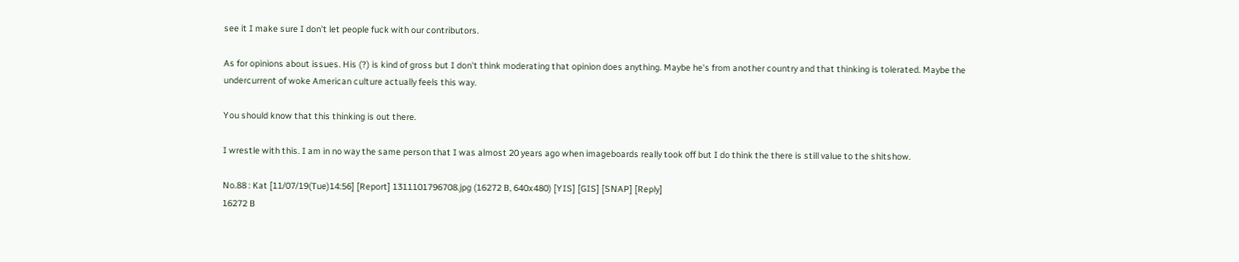see it I make sure I don't let people fuck with our contributors.

As for opinions about issues. His (?) is kind of gross but I don't think moderating that opinion does anything. Maybe he's from another country and that thinking is tolerated. Maybe the undercurrent of woke American culture actually feels this way.

You should know that this thinking is out there.

I wrestle with this. I am in no way the same person that I was almost 20 years ago when imageboards really took off but I do think the there is still value to the shitshow.

No.88 : Kat [11/07/19(Tue)14:56] [Report] 1311101796708.jpg (16272 B, 640x480) [YIS] [GIS] [SNAP] [Reply]
16272 B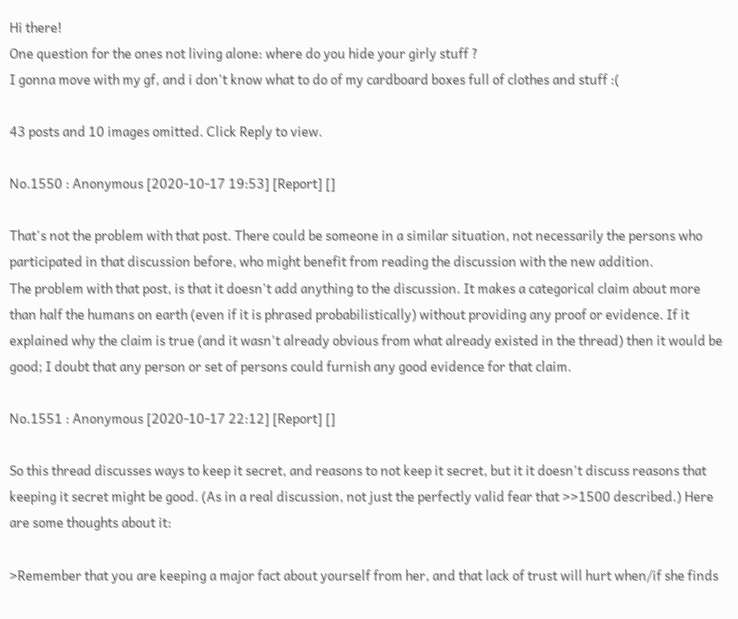Hi there!
One question for the ones not living alone: where do you hide your girly stuff ?
I gonna move with my gf, and i don't know what to do of my cardboard boxes full of clothes and stuff :(

43 posts and 10 images omitted. Click Reply to view.

No.1550 : Anonymous [2020-10-17 19:53] [Report] []

That's not the problem with that post. There could be someone in a similar situation, not necessarily the persons who participated in that discussion before, who might benefit from reading the discussion with the new addition.
The problem with that post, is that it doesn't add anything to the discussion. It makes a categorical claim about more than half the humans on earth (even if it is phrased probabilistically) without providing any proof or evidence. If it explained why the claim is true (and it wasn't already obvious from what already existed in the thread) then it would be good; I doubt that any person or set of persons could furnish any good evidence for that claim.

No.1551 : Anonymous [2020-10-17 22:12] [Report] []

So this thread discusses ways to keep it secret, and reasons to not keep it secret, but it it doesn't discuss reasons that keeping it secret might be good. (As in a real discussion, not just the perfectly valid fear that >>1500 described.) Here are some thoughts about it:

>Remember that you are keeping a major fact about yourself from her, and that lack of trust will hurt when/if she finds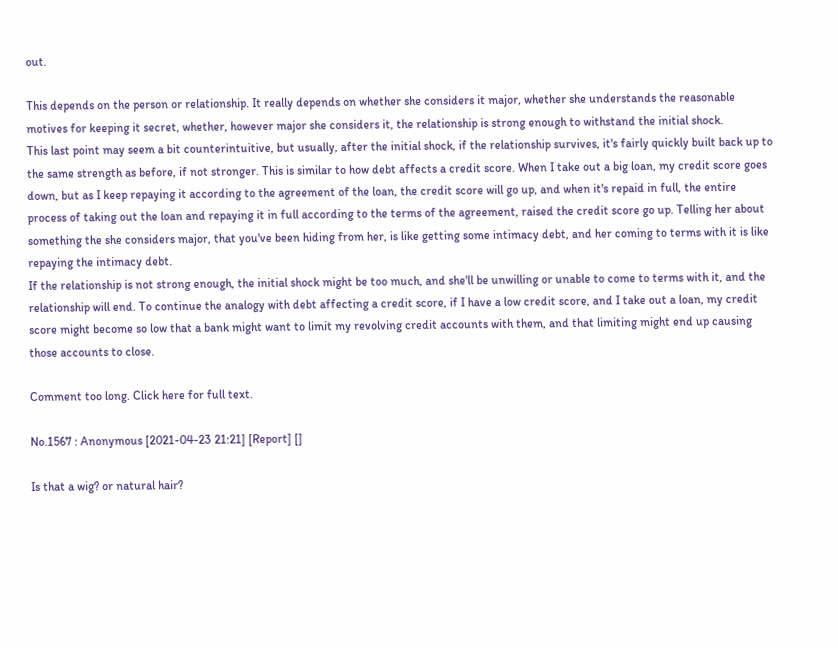out.

This depends on the person or relationship. It really depends on whether she considers it major, whether she understands the reasonable motives for keeping it secret, whether, however major she considers it, the relationship is strong enough to withstand the initial shock.
This last point may seem a bit counterintuitive, but usually, after the initial shock, if the relationship survives, it's fairly quickly built back up to the same strength as before, if not stronger. This is similar to how debt affects a credit score. When I take out a big loan, my credit score goes down, but as I keep repaying it according to the agreement of the loan, the credit score will go up, and when it's repaid in full, the entire process of taking out the loan and repaying it in full according to the terms of the agreement, raised the credit score go up. Telling her about something the she considers major, that you've been hiding from her, is like getting some intimacy debt, and her coming to terms with it is like repaying the intimacy debt.
If the relationship is not strong enough, the initial shock might be too much, and she'll be unwilling or unable to come to terms with it, and the relationship will end. To continue the analogy with debt affecting a credit score, if I have a low credit score, and I take out a loan, my credit score might become so low that a bank might want to limit my revolving credit accounts with them, and that limiting might end up causing those accounts to close.

Comment too long. Click here for full text.

No.1567 : Anonymous [2021-04-23 21:21] [Report] []

Is that a wig? or natural hair?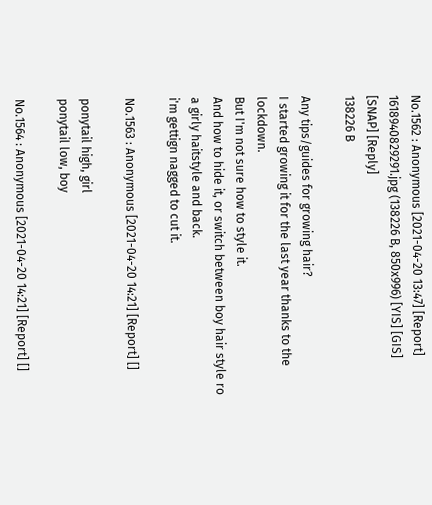No.1562 : Anonymous [2021-04-20 13:47] [Report] 1618940829291.jpg (138226 B, 850x996) [YIS] [GIS] [SNAP] [Reply]
138226 B

Any tips/guides for growing hair?
I started growing it for the last year thanks to the lockdown.
But I'm not sure how to style it.
And how to hide it, or switch between boy hair style ro a girly haitstyle and back.
i'm gettign nagged to cut it.

No.1563 : Anonymous [2021-04-20 14:21] [Report] []

ponytail high, girl
ponytail low, boy

No.1564 : Anonymous [2021-04-20 14:21] [Report] []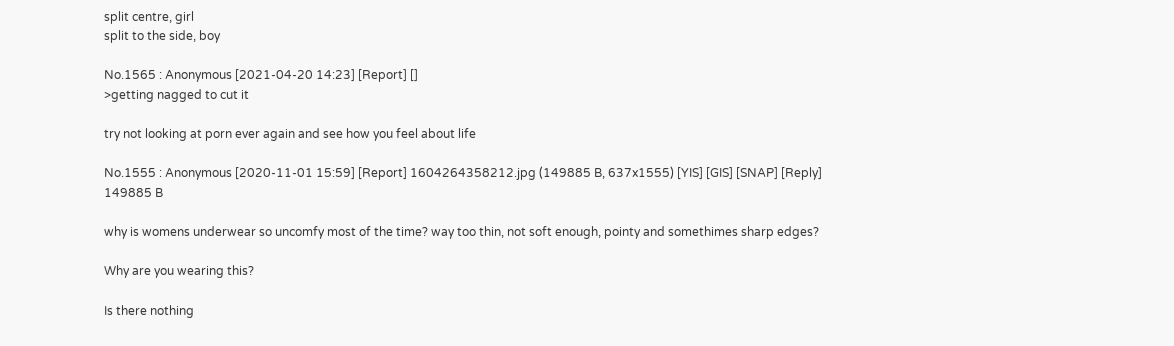split centre, girl
split to the side, boy

No.1565 : Anonymous [2021-04-20 14:23] [Report] []
>getting nagged to cut it

try not looking at porn ever again and see how you feel about life

No.1555 : Anonymous [2020-11-01 15:59] [Report] 1604264358212.jpg (149885 B, 637x1555) [YIS] [GIS] [SNAP] [Reply]
149885 B

why is womens underwear so uncomfy most of the time? way too thin, not soft enough, pointy and somethimes sharp edges?

Why are you wearing this?

Is there nothing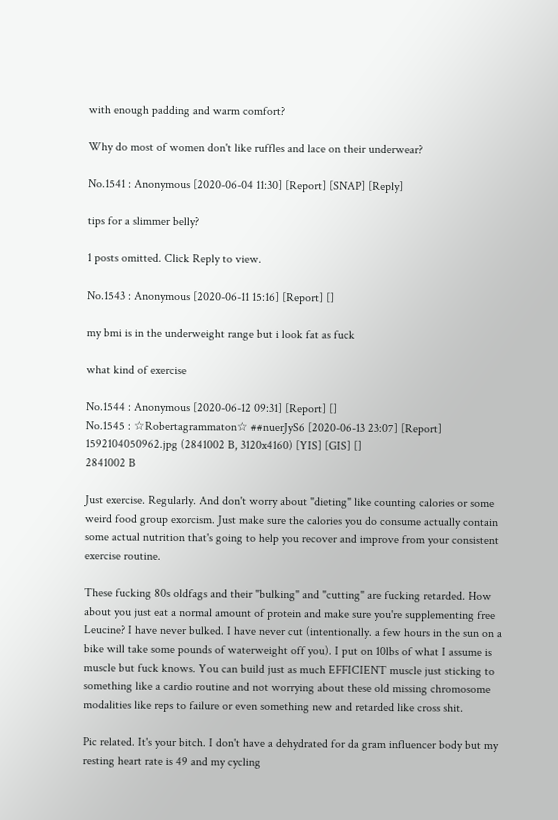with enough padding and warm comfort?

Why do most of women don't like ruffles and lace on their underwear?

No.1541 : Anonymous [2020-06-04 11:30] [Report] [SNAP] [Reply]

tips for a slimmer belly?

1 posts omitted. Click Reply to view.

No.1543 : Anonymous [2020-06-11 15:16] [Report] []

my bmi is in the underweight range but i look fat as fuck

what kind of exercise

No.1544 : Anonymous [2020-06-12 09:31] [Report] []
No.1545 : ☆Robertagrammaton☆ ##nuerJyS6 [2020-06-13 23:07] [Report] 1592104050962.jpg (2841002 B, 3120x4160) [YIS] [GIS] []
2841002 B

Just exercise. Regularly. And don't worry about "dieting" like counting calories or some weird food group exorcism. Just make sure the calories you do consume actually contain some actual nutrition that's going to help you recover and improve from your consistent exercise routine.

These fucking 80s oldfags and their "bulking" and "cutting" are fucking retarded. How about you just eat a normal amount of protein and make sure you're supplementing free Leucine? I have never bulked. I have never cut (intentionally. a few hours in the sun on a bike will take some pounds of waterweight off you). I put on 10lbs of what I assume is muscle but fuck knows. You can build just as much EFFICIENT muscle just sticking to something like a cardio routine and not worrying about these old missing chromosome modalities like reps to failure or even something new and retarded like cross shit.

Pic related. It's your bitch. I don't have a dehydrated for da gram influencer body but my resting heart rate is 49 and my cycling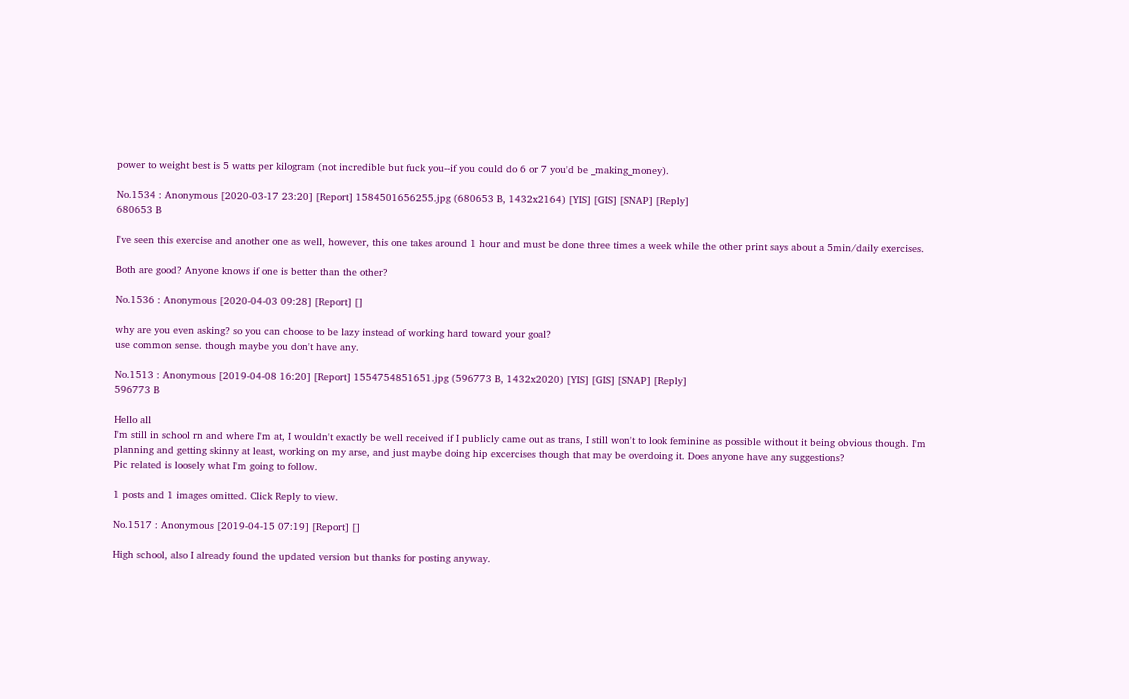power to weight best is 5 watts per kilogram (not incredible but fuck you--if you could do 6 or 7 you'd be _making_money).

No.1534 : Anonymous [2020-03-17 23:20] [Report] 1584501656255.jpg (680653 B, 1432x2164) [YIS] [GIS] [SNAP] [Reply]
680653 B

I've seen this exercise and another one as well, however, this one takes around 1 hour and must be done three times a week while the other print says about a 5min/daily exercises.

Both are good? Anyone knows if one is better than the other?

No.1536 : Anonymous [2020-04-03 09:28] [Report] []

why are you even asking? so you can choose to be lazy instead of working hard toward your goal?
use common sense. though maybe you don't have any.

No.1513 : Anonymous [2019-04-08 16:20] [Report] 1554754851651.jpg (596773 B, 1432x2020) [YIS] [GIS] [SNAP] [Reply]
596773 B

Hello all
I'm still in school rn and where I'm at, I wouldn't exactly be well received if I publicly came out as trans, I still won't to look feminine as possible without it being obvious though. I'm planning and getting skinny at least, working on my arse, and just maybe doing hip excercises though that may be overdoing it. Does anyone have any suggestions?
Pic related is loosely what I'm going to follow.

1 posts and 1 images omitted. Click Reply to view.

No.1517 : Anonymous [2019-04-15 07:19] [Report] []

High school, also I already found the updated version but thanks for posting anyway.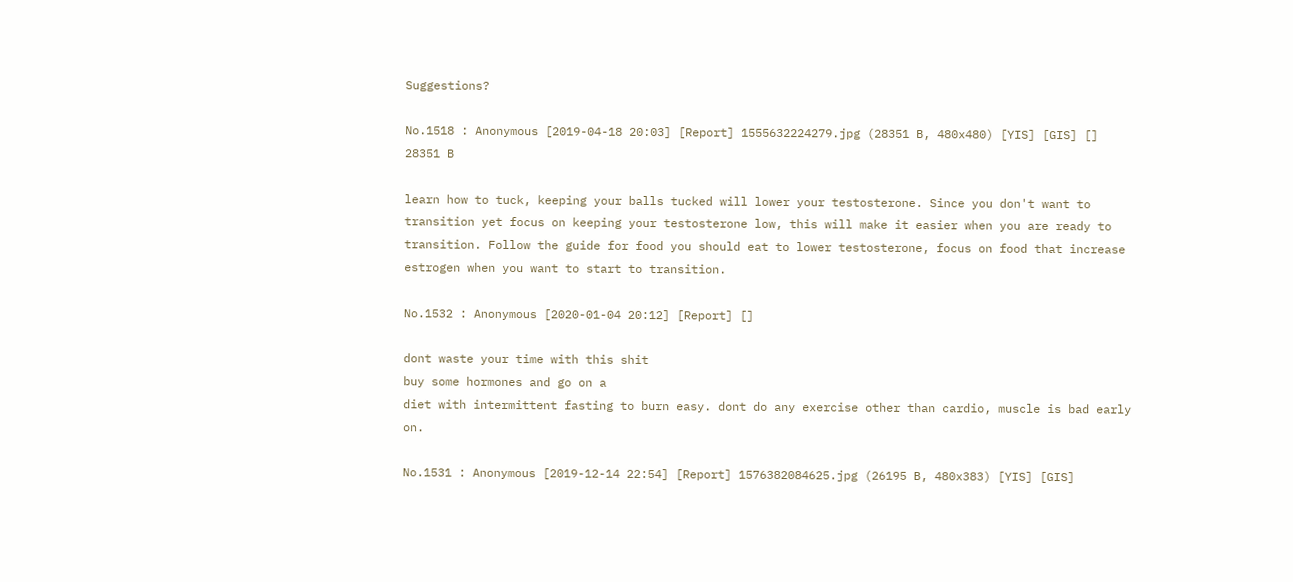Suggestions?

No.1518 : Anonymous [2019-04-18 20:03] [Report] 1555632224279.jpg (28351 B, 480x480) [YIS] [GIS] []
28351 B

learn how to tuck, keeping your balls tucked will lower your testosterone. Since you don't want to transition yet focus on keeping your testosterone low, this will make it easier when you are ready to transition. Follow the guide for food you should eat to lower testosterone, focus on food that increase estrogen when you want to start to transition.

No.1532 : Anonymous [2020-01-04 20:12] [Report] []

dont waste your time with this shit
buy some hormones and go on a
diet with intermittent fasting to burn easy. dont do any exercise other than cardio, muscle is bad early on.

No.1531 : Anonymous [2019-12-14 22:54] [Report] 1576382084625.jpg (26195 B, 480x383) [YIS] [GIS]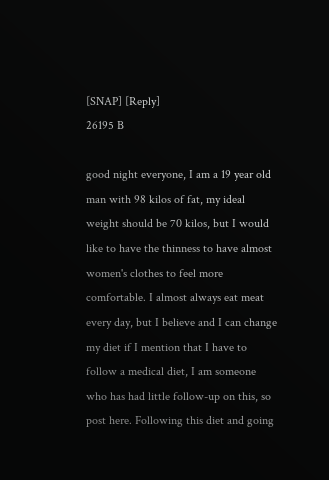[SNAP] [Reply]
26195 B

good night everyone, I am a 19 year old man with 98 kilos of fat, my ideal weight should be 70 kilos, but I would like to have the thinness to have almost women's clothes to feel more comfortable. I almost always eat meat every day, but I believe and I can change my diet if I mention that I have to follow a medical diet, I am someone who has had little follow-up on this, so post here. Following this diet and going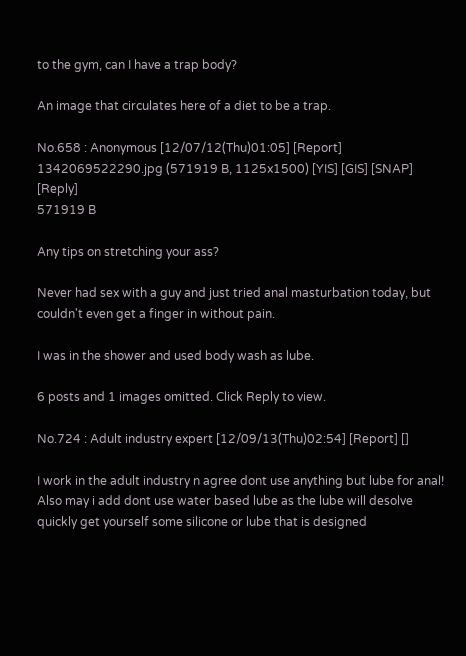to the gym, can I have a trap body?

An image that circulates here of a diet to be a trap.

No.658 : Anonymous [12/07/12(Thu)01:05] [Report] 1342069522290.jpg (571919 B, 1125x1500) [YIS] [GIS] [SNAP] [Reply]
571919 B

Any tips on stretching your ass?

Never had sex with a guy and just tried anal masturbation today, but couldn't even get a finger in without pain.

I was in the shower and used body wash as lube.

6 posts and 1 images omitted. Click Reply to view.

No.724 : Adult industry expert [12/09/13(Thu)02:54] [Report] []

I work in the adult industry n agree dont use anything but lube for anal! Also may i add dont use water based lube as the lube will desolve quickly get yourself some silicone or lube that is designed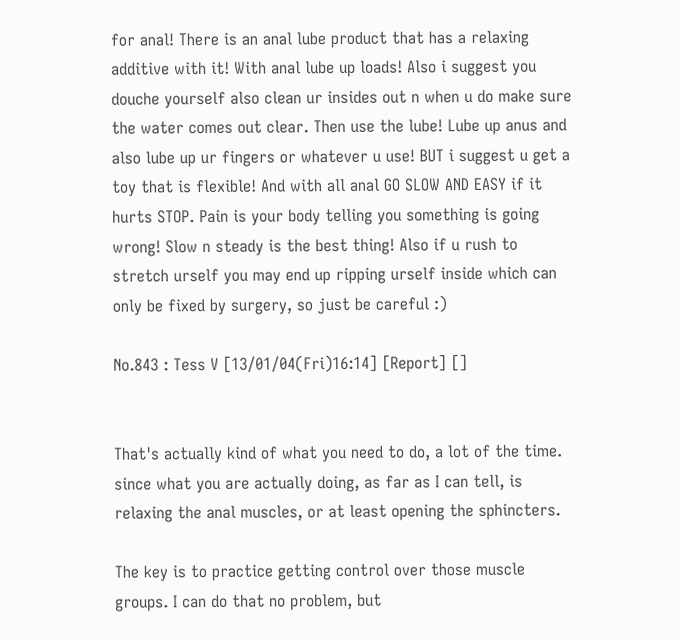for anal! There is an anal lube product that has a relaxing additive with it! With anal lube up loads! Also i suggest you douche yourself also clean ur insides out n when u do make sure the water comes out clear. Then use the lube! Lube up anus and also lube up ur fingers or whatever u use! BUT i suggest u get a toy that is flexible! And with all anal GO SLOW AND EASY if it hurts STOP. Pain is your body telling you something is going wrong! Slow n steady is the best thing! Also if u rush to stretch urself you may end up ripping urself inside which can only be fixed by surgery, so just be careful :)

No.843 : Tess V [13/01/04(Fri)16:14] [Report] []


That's actually kind of what you need to do, a lot of the time. since what you are actually doing, as far as I can tell, is relaxing the anal muscles, or at least opening the sphincters.

The key is to practice getting control over those muscle groups. I can do that no problem, but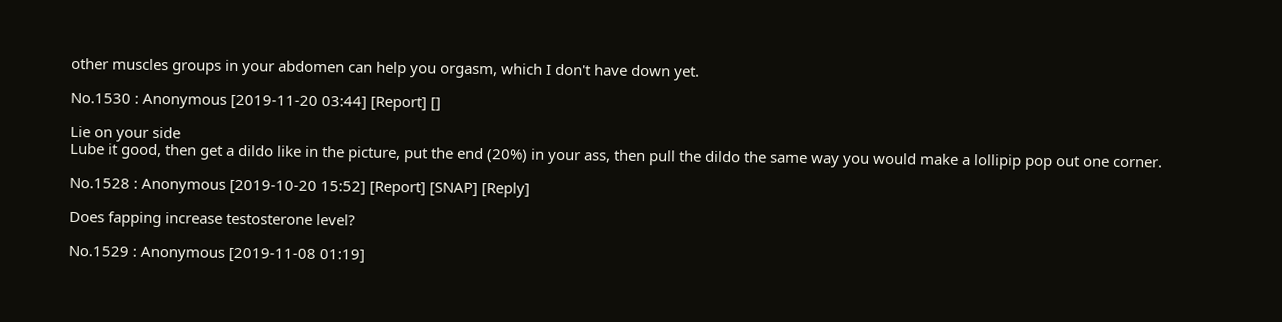other muscles groups in your abdomen can help you orgasm, which I don't have down yet.

No.1530 : Anonymous [2019-11-20 03:44] [Report] []

Lie on your side
Lube it good, then get a dildo like in the picture, put the end (20%) in your ass, then pull the dildo the same way you would make a lollipip pop out one corner.

No.1528 : Anonymous [2019-10-20 15:52] [Report] [SNAP] [Reply]

Does fapping increase testosterone level?

No.1529 : Anonymous [2019-11-08 01:19]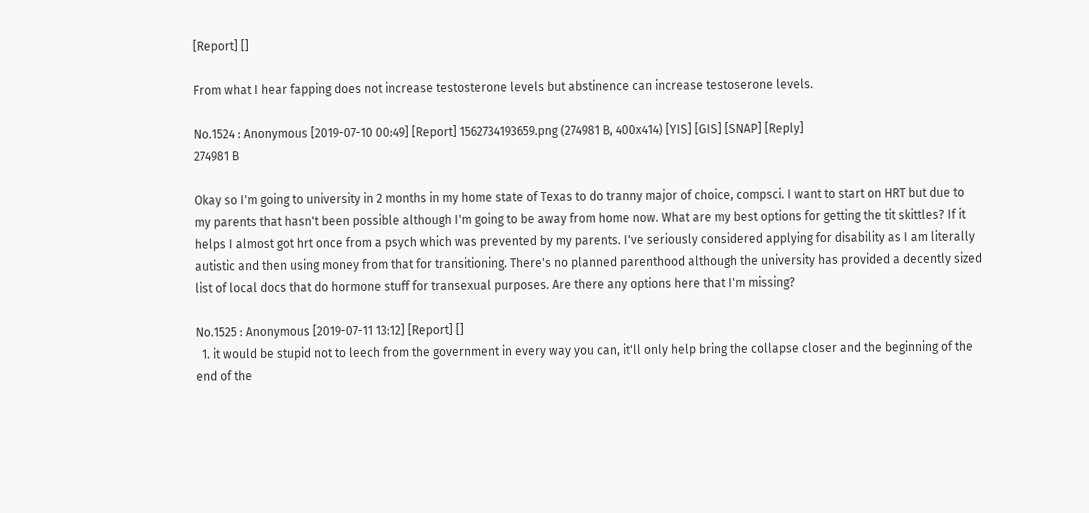[Report] []

From what I hear fapping does not increase testosterone levels but abstinence can increase testoserone levels.

No.1524 : Anonymous [2019-07-10 00:49] [Report] 1562734193659.png (274981 B, 400x414) [YIS] [GIS] [SNAP] [Reply]
274981 B

Okay so I'm going to university in 2 months in my home state of Texas to do tranny major of choice, compsci. I want to start on HRT but due to my parents that hasn't been possible although I'm going to be away from home now. What are my best options for getting the tit skittles? If it helps I almost got hrt once from a psych which was prevented by my parents. I've seriously considered applying for disability as I am literally autistic and then using money from that for transitioning. There's no planned parenthood although the university has provided a decently sized list of local docs that do hormone stuff for transexual purposes. Are there any options here that I'm missing?

No.1525 : Anonymous [2019-07-11 13:12] [Report] []
  1. it would be stupid not to leech from the government in every way you can, it'll only help bring the collapse closer and the beginning of the end of the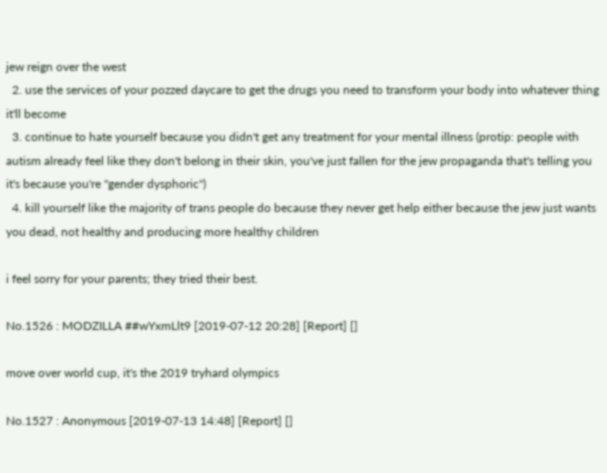jew reign over the west
  2. use the services of your pozzed daycare to get the drugs you need to transform your body into whatever thing it'll become
  3. continue to hate yourself because you didn't get any treatment for your mental illness (protip: people with autism already feel like they don't belong in their skin, you've just fallen for the jew propaganda that's telling you it's because you're "gender dysphoric")
  4. kill yourself like the majority of trans people do because they never get help either because the jew just wants you dead, not healthy and producing more healthy children

i feel sorry for your parents; they tried their best.

No.1526 : MODZILLA ##wYxmLlt9 [2019-07-12 20:28] [Report] []

move over world cup, it's the 2019 tryhard olympics

No.1527 : Anonymous [2019-07-13 14:48] [Report] []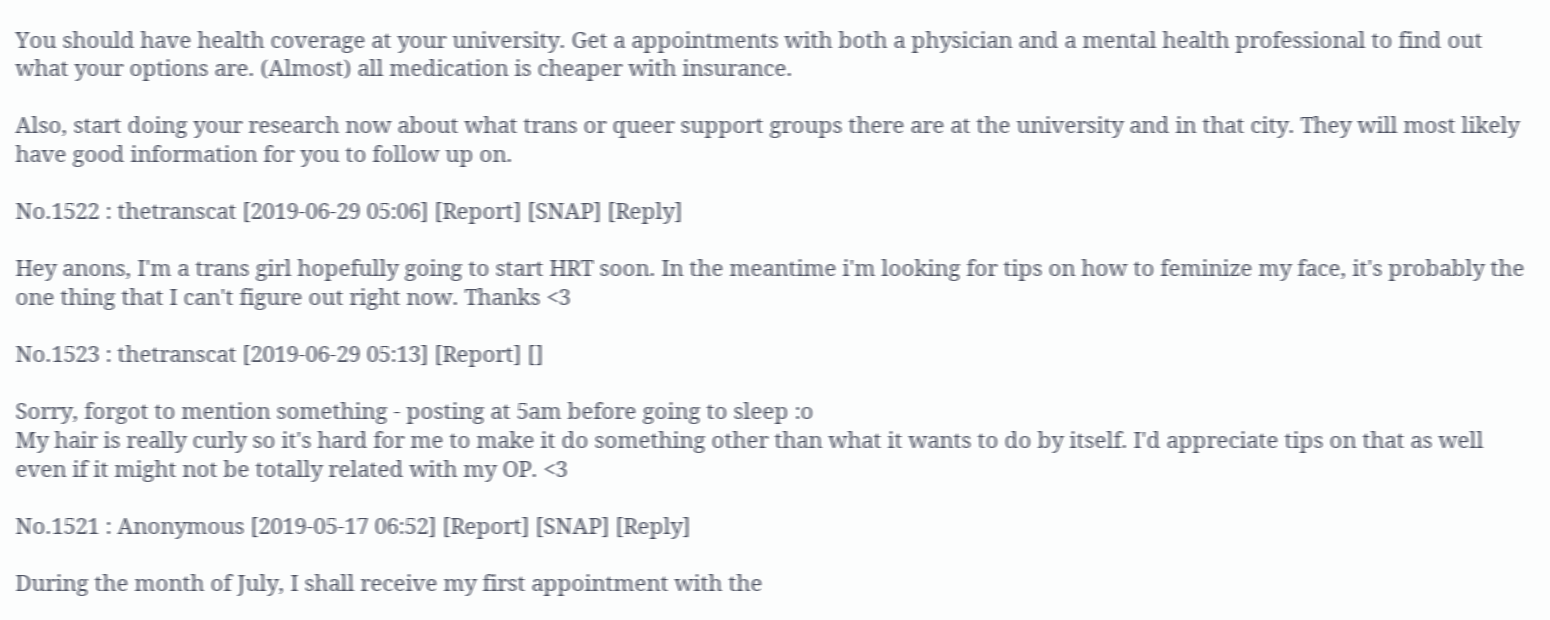You should have health coverage at your university. Get a appointments with both a physician and a mental health professional to find out what your options are. (Almost) all medication is cheaper with insurance.

Also, start doing your research now about what trans or queer support groups there are at the university and in that city. They will most likely have good information for you to follow up on.

No.1522 : thetranscat [2019-06-29 05:06] [Report] [SNAP] [Reply]

Hey anons, I'm a trans girl hopefully going to start HRT soon. In the meantime i'm looking for tips on how to feminize my face, it's probably the one thing that I can't figure out right now. Thanks <3

No.1523 : thetranscat [2019-06-29 05:13] [Report] []

Sorry, forgot to mention something - posting at 5am before going to sleep :o
My hair is really curly so it's hard for me to make it do something other than what it wants to do by itself. I'd appreciate tips on that as well even if it might not be totally related with my OP. <3

No.1521 : Anonymous [2019-05-17 06:52] [Report] [SNAP] [Reply]

During the month of July, I shall receive my first appointment with the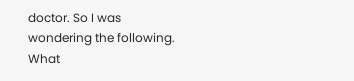doctor. So I was wondering the following. What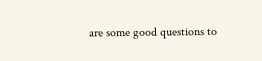are some good questions to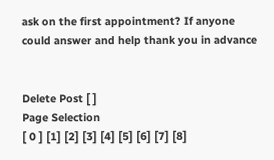ask on the first appointment? If anyone could answer and help thank you in advance


Delete Post [ ]
Page Selection
[ 0 ] [1] [2] [3] [4] [5] [6] [7] [8]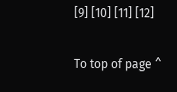[9] [10] [11] [12]

To top of page ^